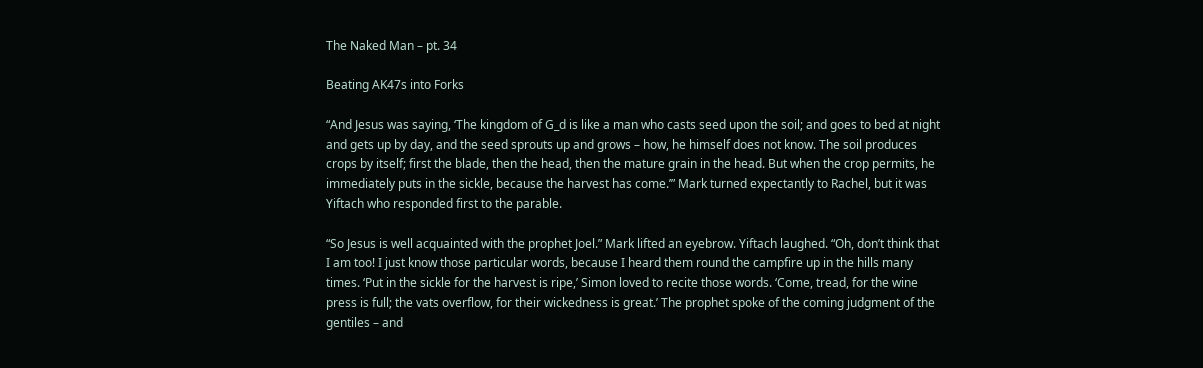The Naked Man – pt. 34

Beating AK47s into Forks

“And Jesus was saying, ‘The kingdom of G_d is like a man who casts seed upon the soil; and goes to bed at night and gets up by day, and the seed sprouts up and grows – how, he himself does not know. The soil produces crops by itself; first the blade, then the head, then the mature grain in the head. But when the crop permits, he immediately puts in the sickle, because the harvest has come.’” Mark turned expectantly to Rachel, but it was Yiftach who responded first to the parable.

“So Jesus is well acquainted with the prophet Joel.” Mark lifted an eyebrow. Yiftach laughed. “Oh, don’t think that I am too! I just know those particular words, because I heard them round the campfire up in the hills many times. ‘Put in the sickle for the harvest is ripe,’ Simon loved to recite those words. ‘Come, tread, for the wine press is full; the vats overflow, for their wickedness is great.’ The prophet spoke of the coming judgment of the gentiles – and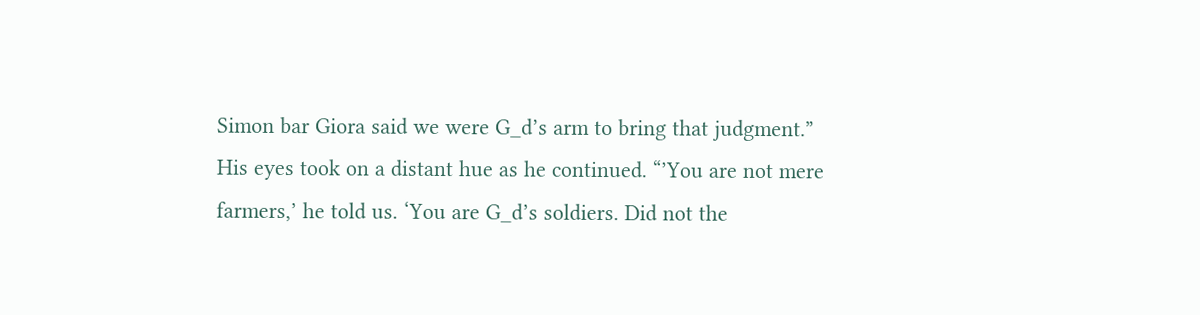Simon bar Giora said we were G_d’s arm to bring that judgment.” His eyes took on a distant hue as he continued. “’You are not mere farmers,’ he told us. ‘You are G_d’s soldiers. Did not the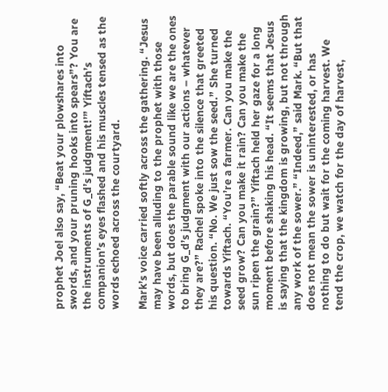prophet Joel also say, “Beat your plowshares into swords, and your pruning hooks into spears”? You are the instruments of G_d’s judgment!’” Yiftach’s companion’s eyes flashed and his muscles tensed as the words echoed across the courtyard.

Mark’s voice carried softly across the gathering. “Jesus may have been alluding to the prophet with those words, but does the parable sound like we are the ones to bring G_d’s judgment with our actions – whatever they are?” Rachel spoke into the silence that greeted his question. “No. We just sow the seed.” She turned towards Yiftach. “You’re a farmer. Can you make the seed grow? Can you make it rain? Can you make the sun ripen the grain?” Yiftach held her gaze for a long moment before shaking his head. “It seems that Jesus is saying that the kingdom is growing, but not through any work of the sower.” “Indeed,” said Mark. “But that does not mean the sower is uninterested, or has nothing to do but wait for the coming harvest. We tend the crop, we watch for the day of harvest,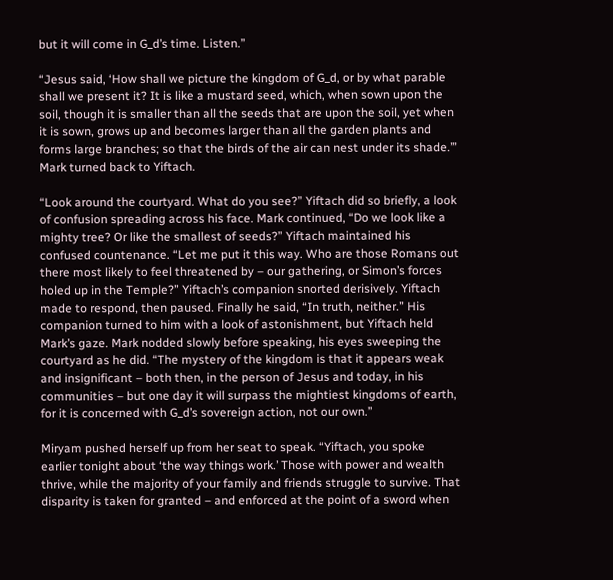but it will come in G_d’s time. Listen.”

“Jesus said, ‘How shall we picture the kingdom of G_d, or by what parable shall we present it? It is like a mustard seed, which, when sown upon the soil, though it is smaller than all the seeds that are upon the soil, yet when it is sown, grows up and becomes larger than all the garden plants and forms large branches; so that the birds of the air can nest under its shade.’” Mark turned back to Yiftach.

“Look around the courtyard. What do you see?” Yiftach did so briefly, a look of confusion spreading across his face. Mark continued, “Do we look like a mighty tree? Or like the smallest of seeds?” Yiftach maintained his confused countenance. “Let me put it this way. Who are those Romans out there most likely to feel threatened by – our gathering, or Simon’s forces holed up in the Temple?” Yiftach’s companion snorted derisively. Yiftach made to respond, then paused. Finally he said, “In truth, neither.” His companion turned to him with a look of astonishment, but Yiftach held Mark’s gaze. Mark nodded slowly before speaking, his eyes sweeping the courtyard as he did. “The mystery of the kingdom is that it appears weak and insignificant – both then, in the person of Jesus and today, in his communities – but one day it will surpass the mightiest kingdoms of earth, for it is concerned with G_d’s sovereign action, not our own.”

Miryam pushed herself up from her seat to speak. “Yiftach, you spoke earlier tonight about ‘the way things work.’ Those with power and wealth thrive, while the majority of your family and friends struggle to survive. That disparity is taken for granted – and enforced at the point of a sword when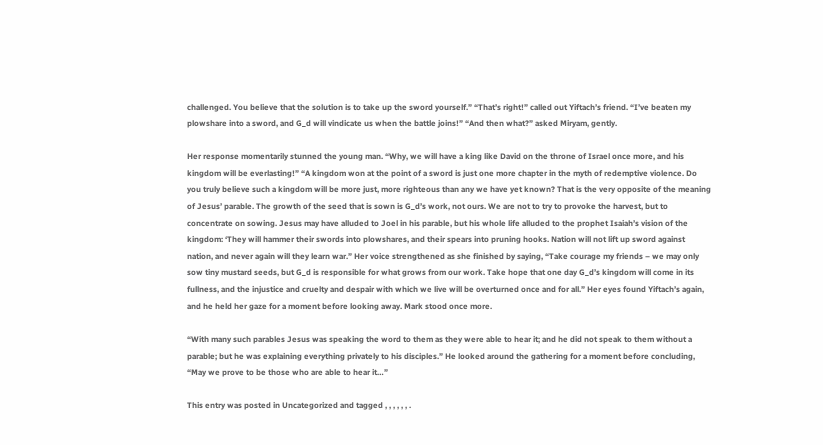challenged. You believe that the solution is to take up the sword yourself.” “That’s right!” called out Yiftach’s friend. “I’ve beaten my plowshare into a sword, and G_d will vindicate us when the battle joins!” “And then what?” asked Miryam, gently.

Her response momentarily stunned the young man. “Why, we will have a king like David on the throne of Israel once more, and his kingdom will be everlasting!” “A kingdom won at the point of a sword is just one more chapter in the myth of redemptive violence. Do you truly believe such a kingdom will be more just, more righteous than any we have yet known? That is the very opposite of the meaning of Jesus’ parable. The growth of the seed that is sown is G_d’s work, not ours. We are not to try to provoke the harvest, but to concentrate on sowing. Jesus may have alluded to Joel in his parable, but his whole life alluded to the prophet Isaiah’s vision of the kingdom: ‘They will hammer their swords into plowshares, and their spears into pruning hooks. Nation will not lift up sword against nation, and never again will they learn war.” Her voice strengthened as she finished by saying, “Take courage my friends – we may only sow tiny mustard seeds, but G_d is responsible for what grows from our work. Take hope that one day G_d’s kingdom will come in its fullness, and the injustice and cruelty and despair with which we live will be overturned once and for all.” Her eyes found Yiftach’s again, and he held her gaze for a moment before looking away. Mark stood once more.

“With many such parables Jesus was speaking the word to them as they were able to hear it; and he did not speak to them without a parable; but he was explaining everything privately to his disciples.” He looked around the gathering for a moment before concluding, “May we prove to be those who are able to hear it…”

This entry was posted in Uncategorized and tagged , , , , , , .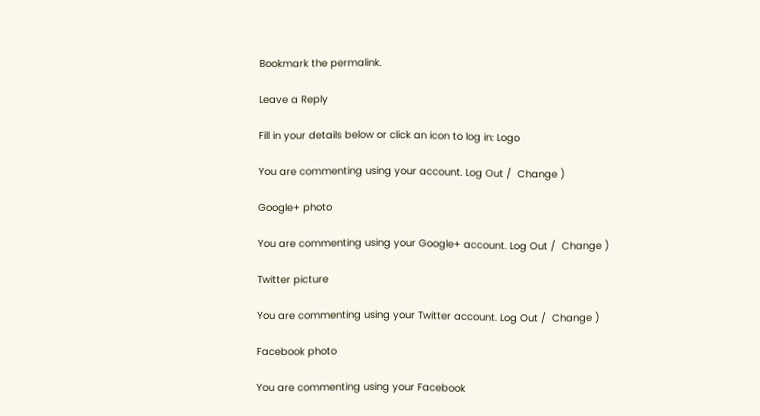Bookmark the permalink.

Leave a Reply

Fill in your details below or click an icon to log in: Logo

You are commenting using your account. Log Out /  Change )

Google+ photo

You are commenting using your Google+ account. Log Out /  Change )

Twitter picture

You are commenting using your Twitter account. Log Out /  Change )

Facebook photo

You are commenting using your Facebook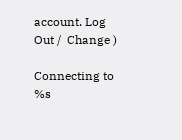account. Log Out /  Change )

Connecting to %s